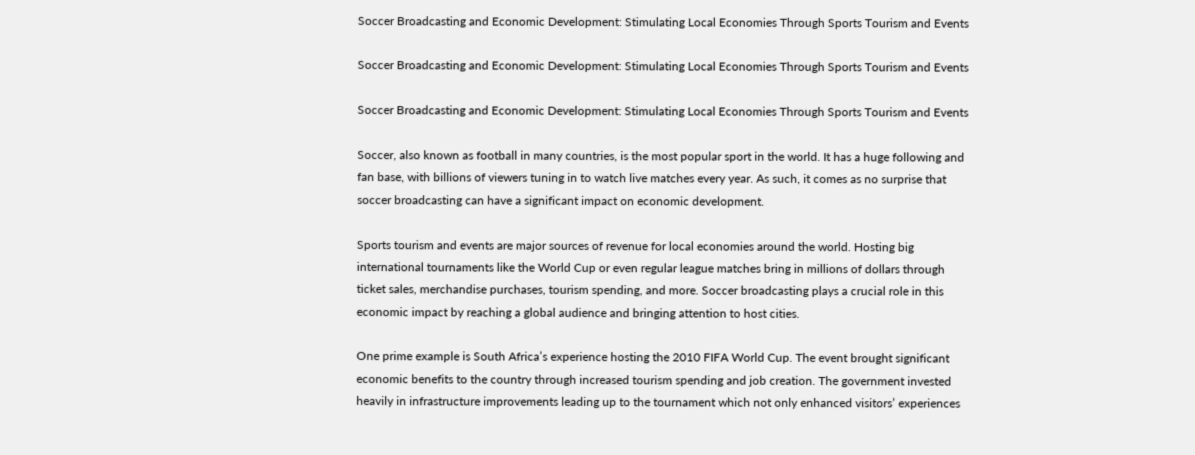Soccer Broadcasting and Economic Development: Stimulating Local Economies Through Sports Tourism and Events

Soccer Broadcasting and Economic Development: Stimulating Local Economies Through Sports Tourism and Events

Soccer Broadcasting and Economic Development: Stimulating Local Economies Through Sports Tourism and Events

Soccer, also known as football in many countries, is the most popular sport in the world. It has a huge following and fan base, with billions of viewers tuning in to watch live matches every year. As such, it comes as no surprise that soccer broadcasting can have a significant impact on economic development.

Sports tourism and events are major sources of revenue for local economies around the world. Hosting big international tournaments like the World Cup or even regular league matches bring in millions of dollars through ticket sales, merchandise purchases, tourism spending, and more. Soccer broadcasting plays a crucial role in this economic impact by reaching a global audience and bringing attention to host cities.

One prime example is South Africa’s experience hosting the 2010 FIFA World Cup. The event brought significant economic benefits to the country through increased tourism spending and job creation. The government invested heavily in infrastructure improvements leading up to the tournament which not only enhanced visitors’ experiences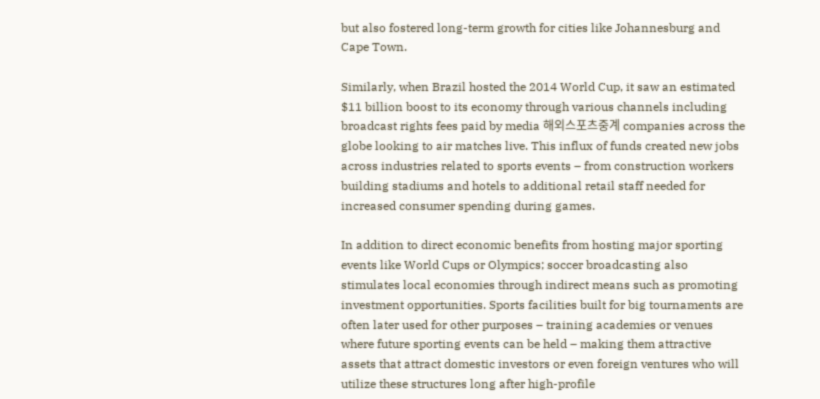but also fostered long-term growth for cities like Johannesburg and Cape Town.

Similarly, when Brazil hosted the 2014 World Cup, it saw an estimated $11 billion boost to its economy through various channels including broadcast rights fees paid by media 해외스포츠중계 companies across the globe looking to air matches live. This influx of funds created new jobs across industries related to sports events – from construction workers building stadiums and hotels to additional retail staff needed for increased consumer spending during games.

In addition to direct economic benefits from hosting major sporting events like World Cups or Olympics; soccer broadcasting also stimulates local economies through indirect means such as promoting investment opportunities. Sports facilities built for big tournaments are often later used for other purposes – training academies or venues where future sporting events can be held – making them attractive assets that attract domestic investors or even foreign ventures who will utilize these structures long after high-profile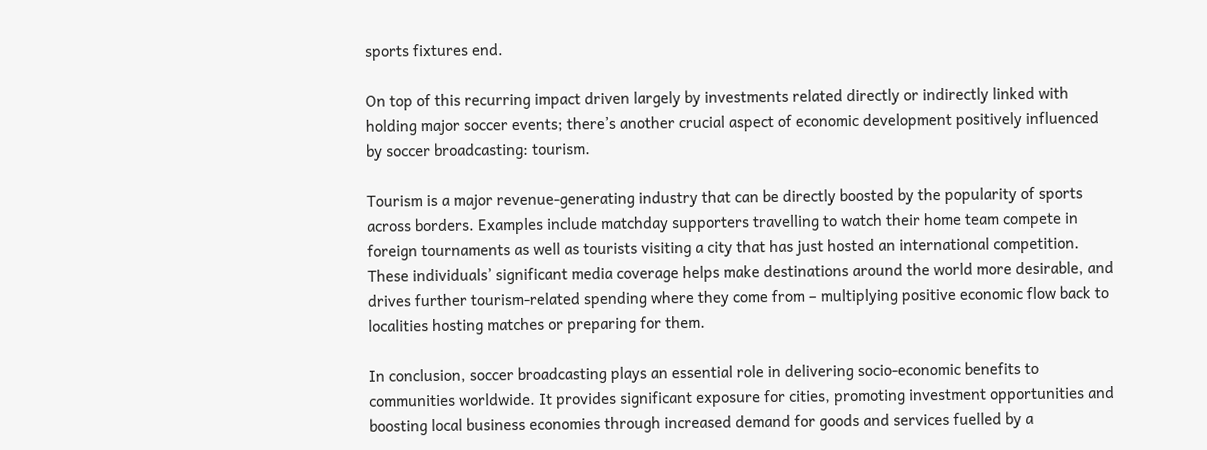sports fixtures end.

On top of this recurring impact driven largely by investments related directly or indirectly linked with holding major soccer events; there’s another crucial aspect of economic development positively influenced by soccer broadcasting: tourism.

Tourism is a major revenue-generating industry that can be directly boosted by the popularity of sports across borders. Examples include matchday supporters travelling to watch their home team compete in foreign tournaments as well as tourists visiting a city that has just hosted an international competition. These individuals’ significant media coverage helps make destinations around the world more desirable, and drives further tourism-related spending where they come from – multiplying positive economic flow back to localities hosting matches or preparing for them.

In conclusion, soccer broadcasting plays an essential role in delivering socio-economic benefits to communities worldwide. It provides significant exposure for cities, promoting investment opportunities and boosting local business economies through increased demand for goods and services fuelled by a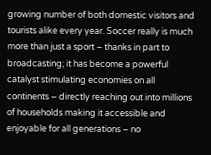growing number of both domestic visitors and tourists alike every year. Soccer really is much more than just a sport – thanks in part to broadcasting; it has become a powerful catalyst stimulating economies on all continents – directly reaching out into millions of households making it accessible and enjoyable for all generations – no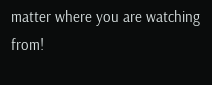matter where you are watching from!